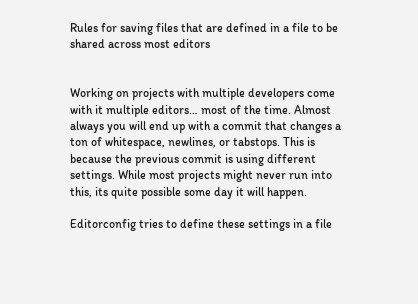Rules for saving files that are defined in a file to be shared across most editors


Working on projects with multiple developers come with it multiple editors… most of the time. Almost always you will end up with a commit that changes a ton of whitespace, newlines, or tabstops. This is because the previous commit is using different settings. While most projects might never run into this, its quite possible some day it will happen.

Editorconfig tries to define these settings in a file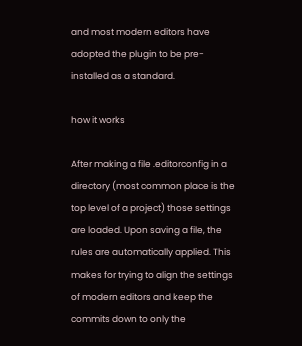and most modern editors have adopted the plugin to be pre-installed as a standard.

how it works

After making a file .editorconfig in a directory (most common place is the top level of a project) those settings are loaded. Upon saving a file, the rules are automatically applied. This makes for trying to align the settings of modern editors and keep the commits down to only the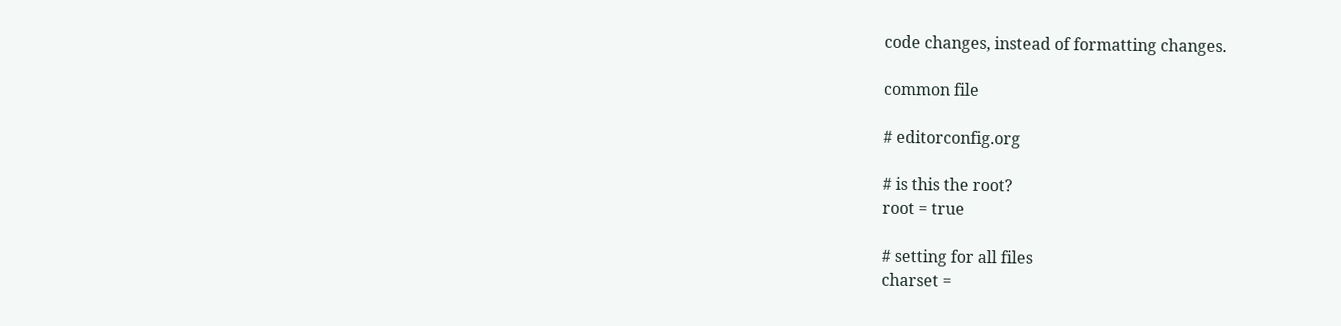code changes, instead of formatting changes.

common file

# editorconfig.org

# is this the root?
root = true

# setting for all files
charset =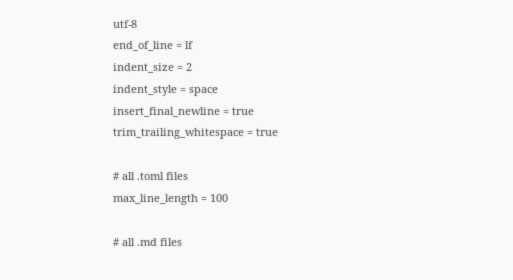utf-8
end_of_line = lf
indent_size = 2
indent_style = space
insert_final_newline = true
trim_trailing_whitespace = true

# all .toml files
max_line_length = 100

# all .md files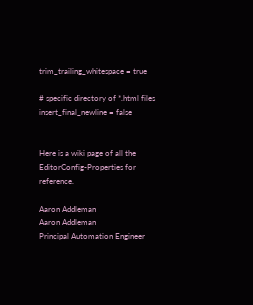trim_trailing_whitespace = true

# specific directory of *.html files
insert_final_newline = false


Here is a wiki page of all the EditorConfig-Properties for reference.

Aaron Addleman
Aaron Addleman
Principal Automation Engineer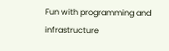Fun with programming and infrastructure